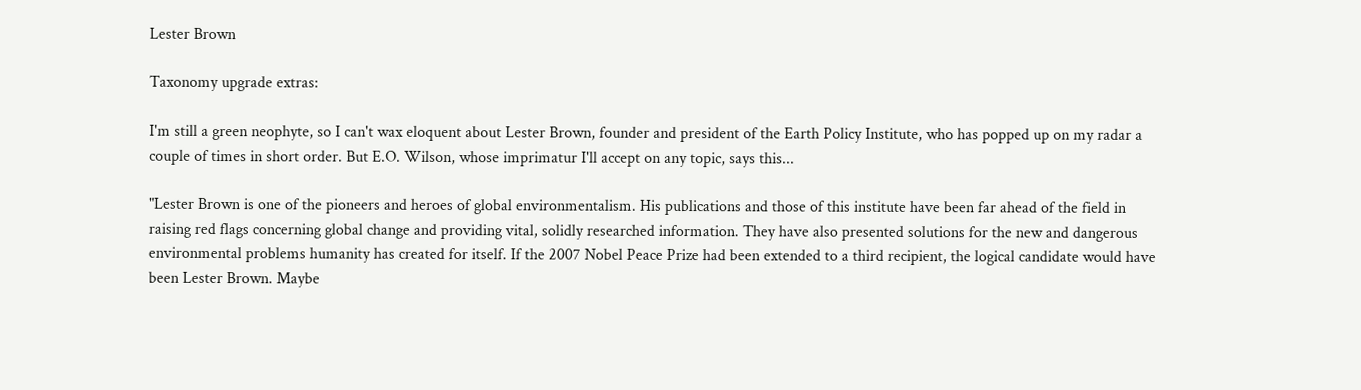Lester Brown

Taxonomy upgrade extras:

I'm still a green neophyte, so I can't wax eloquent about Lester Brown, founder and president of the Earth Policy Institute, who has popped up on my radar a couple of times in short order. But E.O. Wilson, whose imprimatur I'll accept on any topic, says this...

"Lester Brown is one of the pioneers and heroes of global environmentalism. His publications and those of this institute have been far ahead of the field in raising red flags concerning global change and providing vital, solidly researched information. They have also presented solutions for the new and dangerous environmental problems humanity has created for itself. If the 2007 Nobel Peace Prize had been extended to a third recipient, the logical candidate would have been Lester Brown. Maybe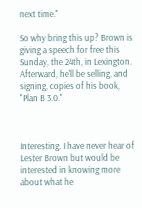next time."

So why bring this up? Brown is giving a speech for free this Sunday, the 24th, in Lexington. Afterward, he'll be selling, and signing, copies of his book, "Plan B 3.0."



Interesting. I have never hear of Lester Brown but would be interested in knowing more about what he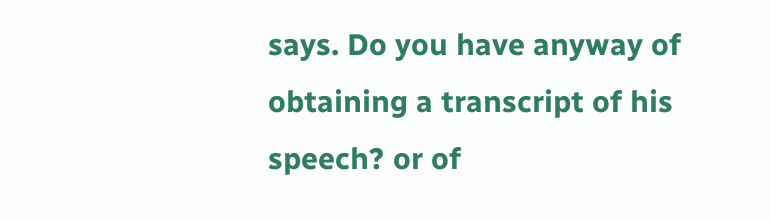says. Do you have anyway of obtaining a transcript of his speech? or of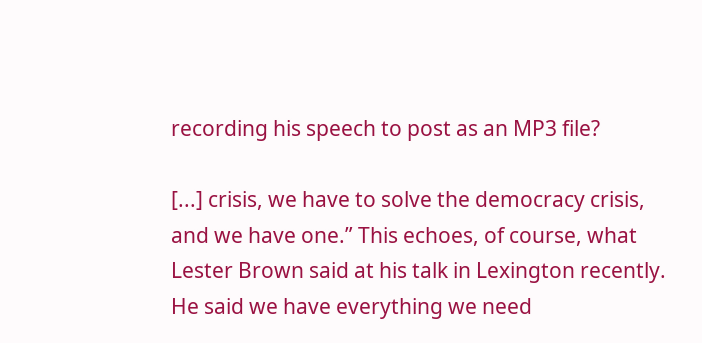recording his speech to post as an MP3 file?

[...] crisis, we have to solve the democracy crisis, and we have one.” This echoes, of course, what Lester Brown said at his talk in Lexington recently. He said we have everything we need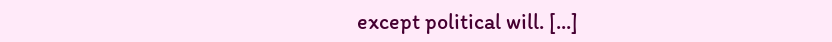except political will. [...]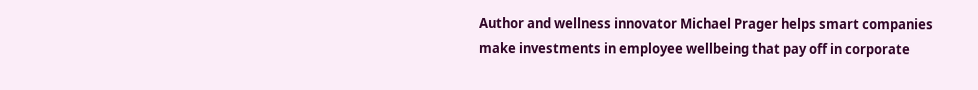Author and wellness innovator Michael Prager helps smart companies
make investments in employee wellbeing that pay off in corporate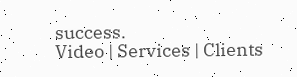success.
Video | Services | Clients